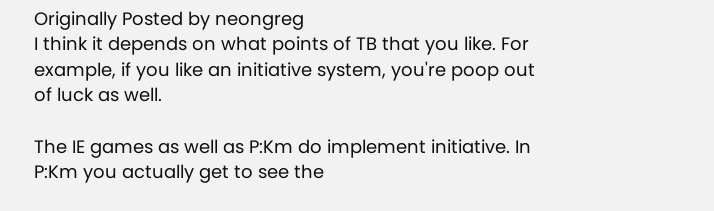Originally Posted by neongreg
I think it depends on what points of TB that you like. For example, if you like an initiative system, you're poop out of luck as well.

The IE games as well as P:Km do implement initiative. In P:Km you actually get to see the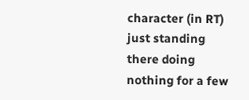character (in RT) just standing there doing nothing for a few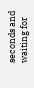seconds and waiting for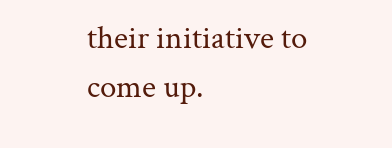their initiative to come up.